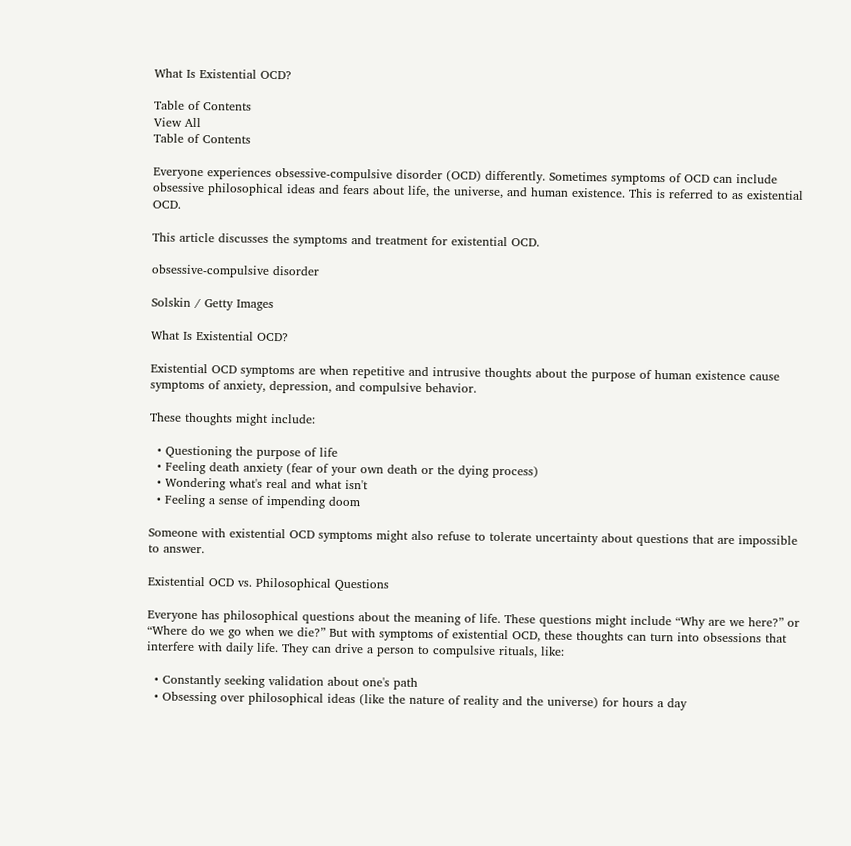What Is Existential OCD?

Table of Contents
View All
Table of Contents

Everyone experiences obsessive-compulsive disorder (OCD) differently. Sometimes symptoms of OCD can include obsessive philosophical ideas and fears about life, the universe, and human existence. This is referred to as existential OCD.

This article discusses the symptoms and treatment for existential OCD.

obsessive-compulsive disorder

Solskin / Getty Images

What Is Existential OCD?

Existential OCD symptoms are when repetitive and intrusive thoughts about the purpose of human existence cause symptoms of anxiety, depression, and compulsive behavior.

These thoughts might include:

  • Questioning the purpose of life
  • Feeling death anxiety (fear of your own death or the dying process)
  • Wondering what's real and what isn't
  • Feeling a sense of impending doom

Someone with existential OCD symptoms might also refuse to tolerate uncertainty about questions that are impossible to answer.

Existential OCD vs. Philosophical Questions

Everyone has philosophical questions about the meaning of life. These questions might include “Why are we here?” or “Where do we go when we die?” But with symptoms of existential OCD, these thoughts can turn into obsessions that interfere with daily life. They can drive a person to compulsive rituals, like:

  • Constantly seeking validation about one's path
  • Obsessing over philosophical ideas (like the nature of reality and the universe) for hours a day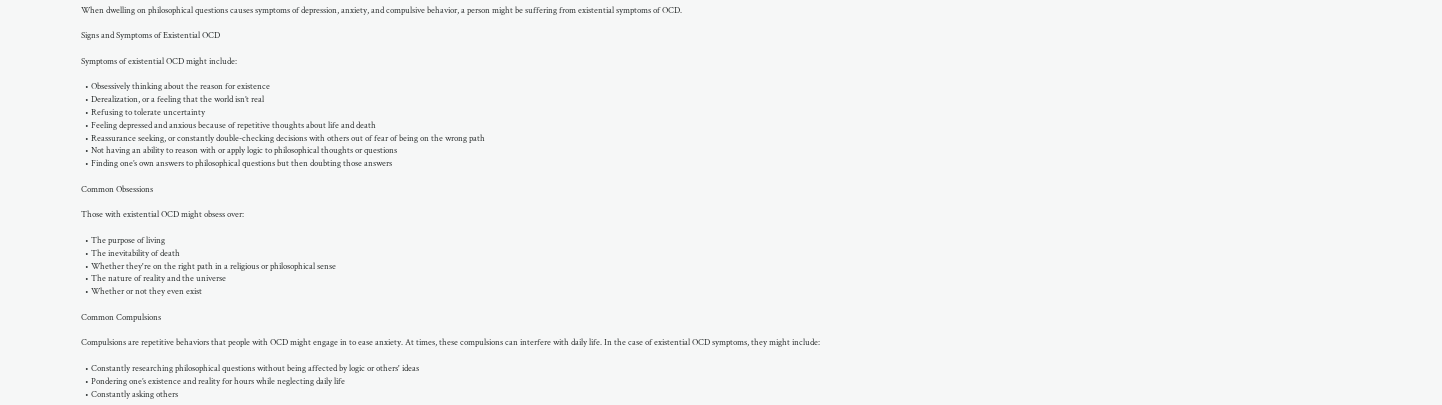When dwelling on philosophical questions causes symptoms of depression, anxiety, and compulsive behavior, a person might be suffering from existential symptoms of OCD.

Signs and Symptoms of Existential OCD

Symptoms of existential OCD might include:

  • Obsessively thinking about the reason for existence
  • Derealization, or a feeling that the world isn’t real
  • Refusing to tolerate uncertainty
  • Feeling depressed and anxious because of repetitive thoughts about life and death
  • Reassurance seeking, or constantly double-checking decisions with others out of fear of being on the wrong path
  • Not having an ability to reason with or apply logic to philosophical thoughts or questions
  • Finding one’s own answers to philosophical questions but then doubting those answers

Common Obsessions

Those with existential OCD might obsess over:

  • The purpose of living
  • The inevitability of death
  • Whether they're on the right path in a religious or philosophical sense
  • The nature of reality and the universe
  • Whether or not they even exist

Common Compulsions

Compulsions are repetitive behaviors that people with OCD might engage in to ease anxiety. At times, these compulsions can interfere with daily life. In the case of existential OCD symptoms, they might include:

  • Constantly researching philosophical questions without being affected by logic or others' ideas
  • Pondering one’s existence and reality for hours while neglecting daily life
  • Constantly asking others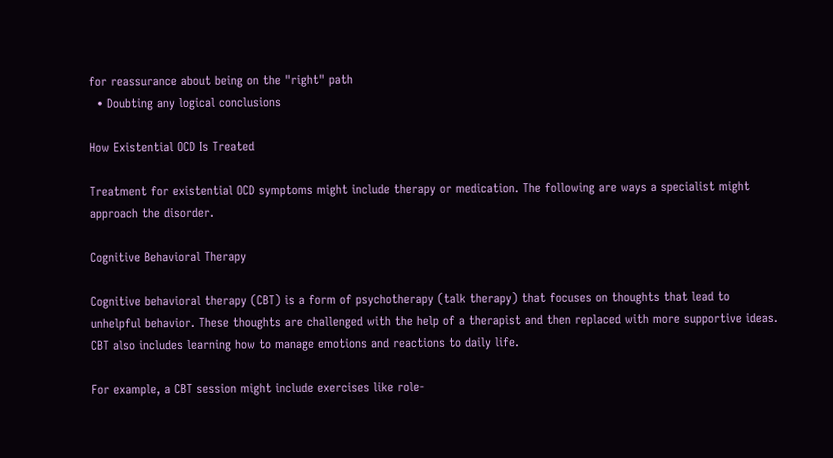for reassurance about being on the "right" path
  • Doubting any logical conclusions

How Existential OCD Is Treated

Treatment for existential OCD symptoms might include therapy or medication. The following are ways a specialist might approach the disorder.

Cognitive Behavioral Therapy

Cognitive behavioral therapy (CBT) is a form of psychotherapy (talk therapy) that focuses on thoughts that lead to unhelpful behavior. These thoughts are challenged with the help of a therapist and then replaced with more supportive ideas. CBT also includes learning how to manage emotions and reactions to daily life.

For example, a CBT session might include exercises like role-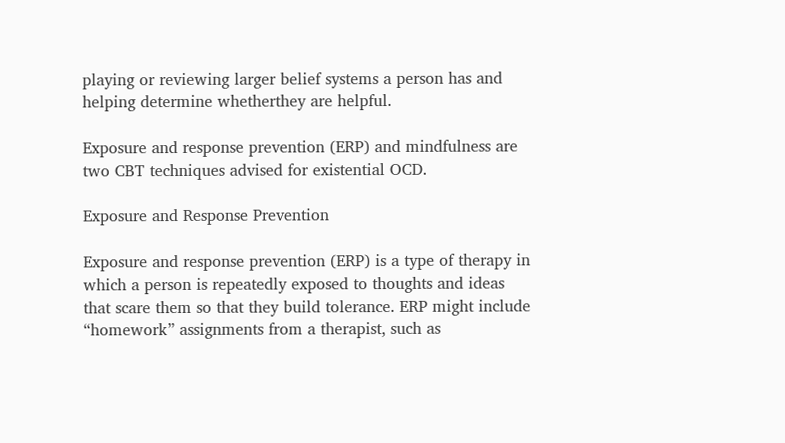playing or reviewing larger belief systems a person has and helping determine whetherthey are helpful.

Exposure and response prevention (ERP) and mindfulness are two CBT techniques advised for existential OCD.

Exposure and Response Prevention

Exposure and response prevention (ERP) is a type of therapy in which a person is repeatedly exposed to thoughts and ideas that scare them so that they build tolerance. ERP might include “homework” assignments from a therapist, such as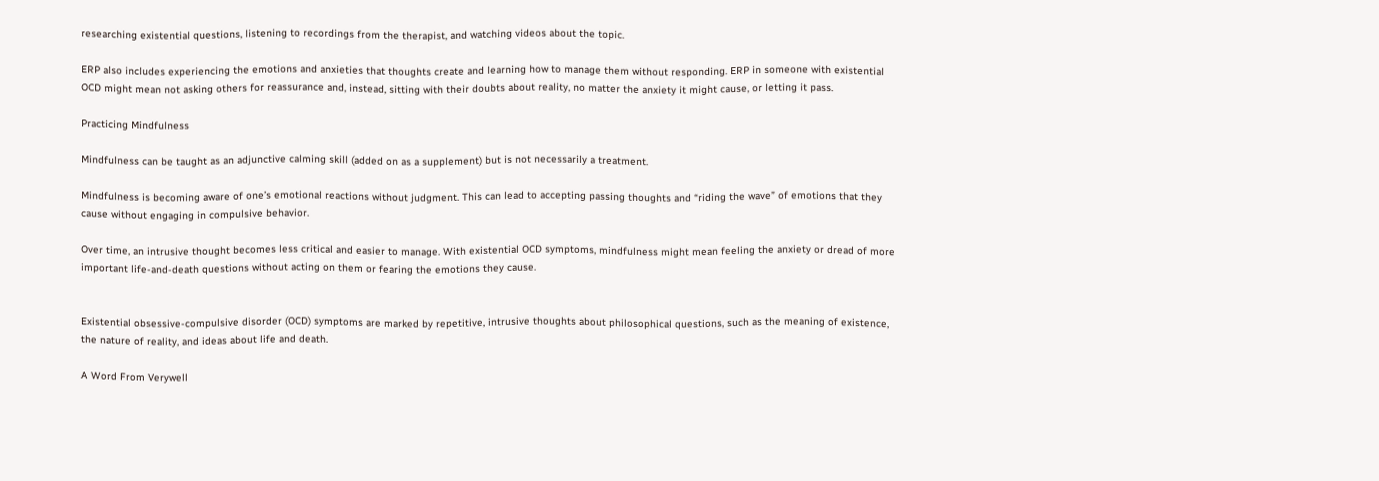researching existential questions, listening to recordings from the therapist, and watching videos about the topic.

ERP also includes experiencing the emotions and anxieties that thoughts create and learning how to manage them without responding. ERP in someone with existential OCD might mean not asking others for reassurance and, instead, sitting with their doubts about reality, no matter the anxiety it might cause, or letting it pass.

Practicing Mindfulness

Mindfulness can be taught as an adjunctive calming skill (added on as a supplement) but is not necessarily a treatment.

Mindfulness is becoming aware of one’s emotional reactions without judgment. This can lead to accepting passing thoughts and “riding the wave” of emotions that they cause without engaging in compulsive behavior.

Over time, an intrusive thought becomes less critical and easier to manage. With existential OCD symptoms, mindfulness might mean feeling the anxiety or dread of more important life-and-death questions without acting on them or fearing the emotions they cause.


Existential obsessive-compulsive disorder (OCD) symptoms are marked by repetitive, intrusive thoughts about philosophical questions, such as the meaning of existence, the nature of reality, and ideas about life and death.

A Word From Verywell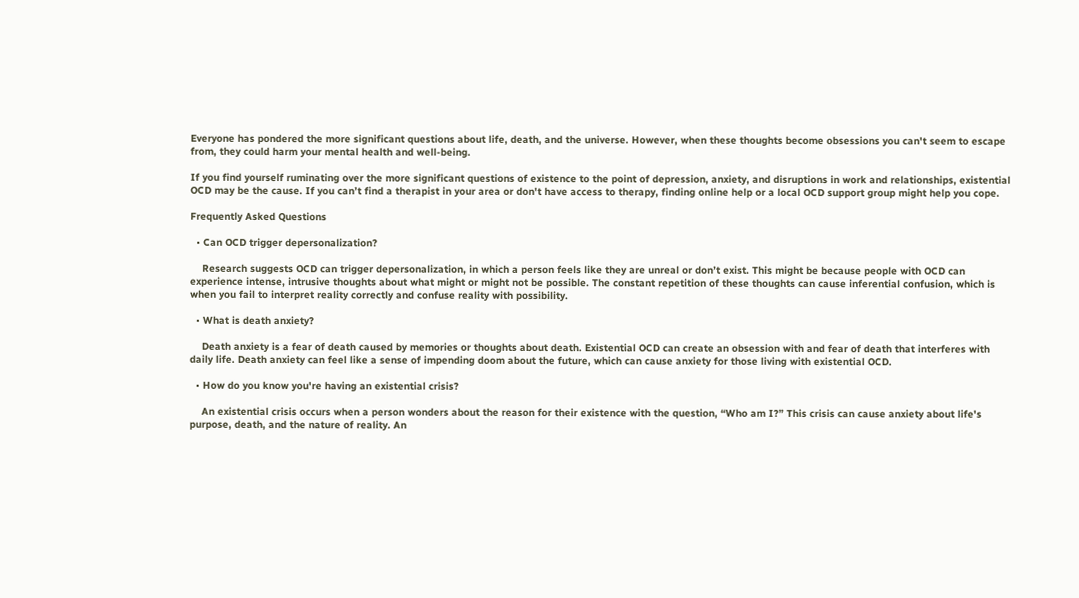Everyone has pondered the more significant questions about life, death, and the universe. However, when these thoughts become obsessions you can't seem to escape from, they could harm your mental health and well-being.

If you find yourself ruminating over the more significant questions of existence to the point of depression, anxiety, and disruptions in work and relationships, existential OCD may be the cause. If you can’t find a therapist in your area or don't have access to therapy, finding online help or a local OCD support group might help you cope.

Frequently Asked Questions

  • Can OCD trigger depersonalization?

    Research suggests OCD can trigger depersonalization, in which a person feels like they are unreal or don’t exist. This might be because people with OCD can experience intense, intrusive thoughts about what might or might not be possible. The constant repetition of these thoughts can cause inferential confusion, which is when you fail to interpret reality correctly and confuse reality with possibility.

  • What is death anxiety?

    Death anxiety is a fear of death caused by memories or thoughts about death. Existential OCD can create an obsession with and fear of death that interferes with daily life. Death anxiety can feel like a sense of impending doom about the future, which can cause anxiety for those living with existential OCD.

  • How do you know you're having an existential crisis?

    An existential crisis occurs when a person wonders about the reason for their existence with the question, “Who am I?” This crisis can cause anxiety about life's purpose, death, and the nature of reality. An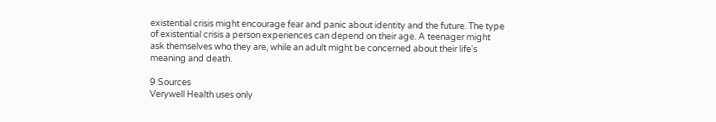existential crisis might encourage fear and panic about identity and the future. The type of existential crisis a person experiences can depend on their age. A teenager might ask themselves who they are, while an adult might be concerned about their life's meaning and death.

9 Sources
Verywell Health uses only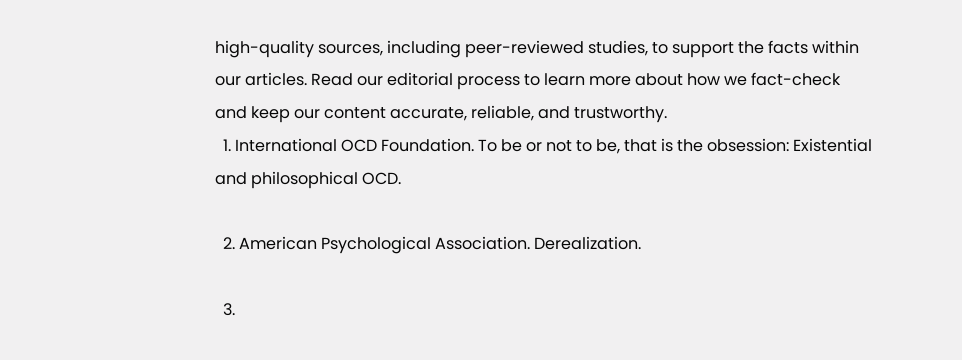high-quality sources, including peer-reviewed studies, to support the facts within our articles. Read our editorial process to learn more about how we fact-check and keep our content accurate, reliable, and trustworthy.
  1. International OCD Foundation. To be or not to be, that is the obsession: Existential and philosophical OCD.

  2. American Psychological Association. Derealization.

  3.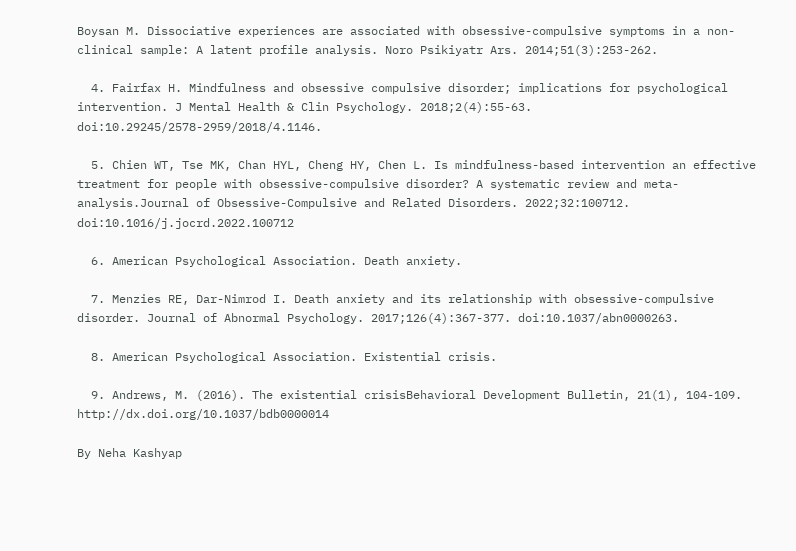Boysan M. Dissociative experiences are associated with obsessive-compulsive symptoms in a non-clinical sample: A latent profile analysis. Noro Psikiyatr Ars. 2014;51(3):253-262.

  4. Fairfax H. Mindfulness and obsessive compulsive disorder; implications for psychological intervention. J Mental Health & Clin Psychology. 2018;2(4):55-63. doi:10.29245/2578-2959/2018/4.1146.

  5. Chien WT, Tse MK, Chan HYL, Cheng HY, Chen L. Is mindfulness-based intervention an effective treatment for people with obsessive-compulsive disorder? A systematic review and meta-analysis.Journal of Obsessive-Compulsive and Related Disorders. 2022;32:100712. doi:10.1016/j.jocrd.2022.100712

  6. American Psychological Association. Death anxiety.

  7. Menzies RE, Dar-Nimrod I. Death anxiety and its relationship with obsessive-compulsive disorder. Journal of Abnormal Psychology. 2017;126(4):367-377. doi:10.1037/abn0000263.

  8. American Psychological Association. Existential crisis.

  9. Andrews, M. (2016). The existential crisisBehavioral Development Bulletin, 21(1), 104-109. http://dx.doi.org/10.1037/bdb0000014

By Neha Kashyap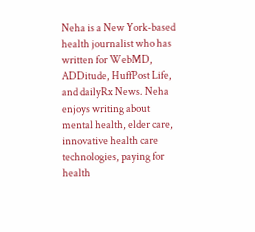Neha is a New York-based health journalist who has written for WebMD, ADDitude, HuffPost Life, and dailyRx News. Neha enjoys writing about mental health, elder care, innovative health care technologies, paying for health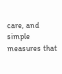care, and simple measures that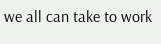we all can take to work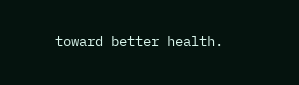toward better health.